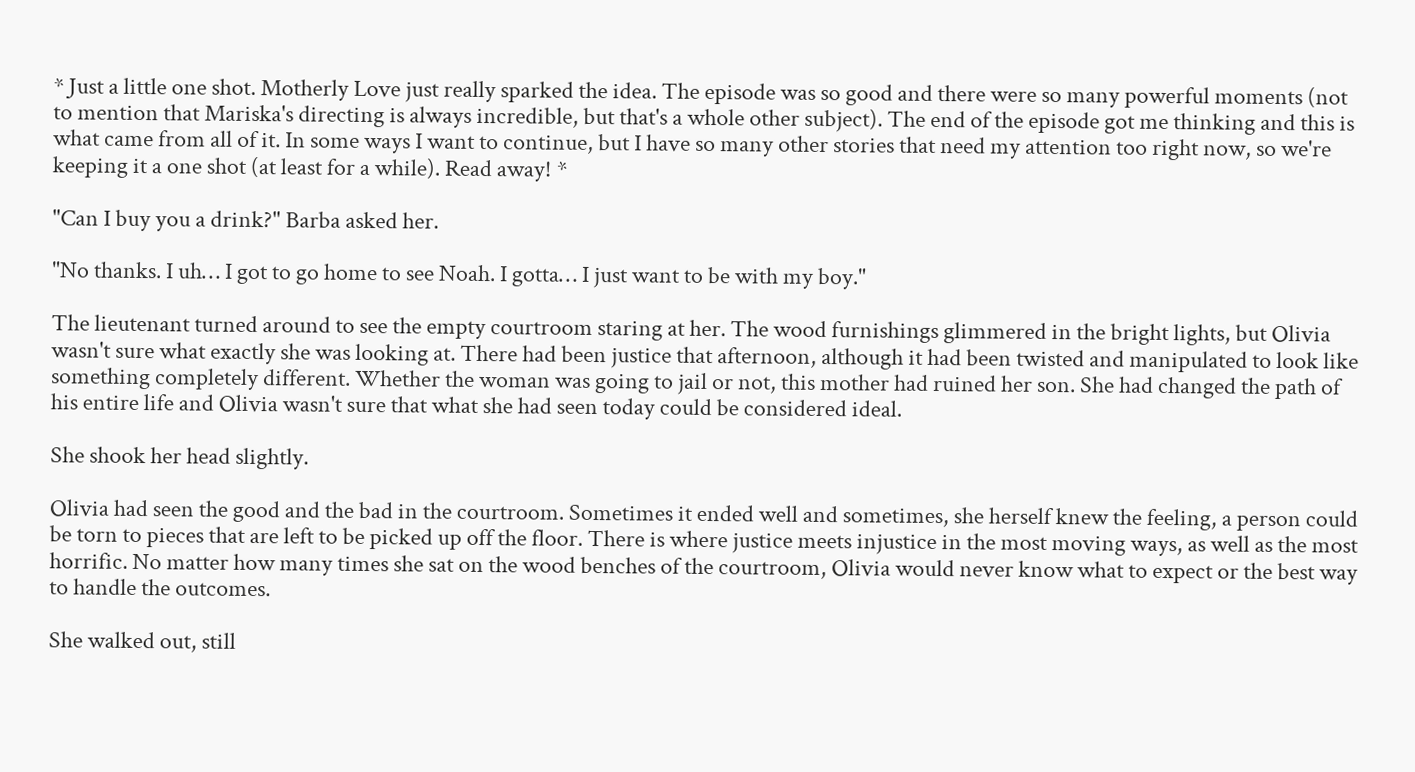* Just a little one shot. Motherly Love just really sparked the idea. The episode was so good and there were so many powerful moments (not to mention that Mariska's directing is always incredible, but that's a whole other subject). The end of the episode got me thinking and this is what came from all of it. In some ways I want to continue, but I have so many other stories that need my attention too right now, so we're keeping it a one shot (at least for a while). Read away! *

"Can I buy you a drink?" Barba asked her.

"No thanks. I uh… I got to go home to see Noah. I gotta… I just want to be with my boy."

The lieutenant turned around to see the empty courtroom staring at her. The wood furnishings glimmered in the bright lights, but Olivia wasn't sure what exactly she was looking at. There had been justice that afternoon, although it had been twisted and manipulated to look like something completely different. Whether the woman was going to jail or not, this mother had ruined her son. She had changed the path of his entire life and Olivia wasn't sure that what she had seen today could be considered ideal.

She shook her head slightly.

Olivia had seen the good and the bad in the courtroom. Sometimes it ended well and sometimes, she herself knew the feeling, a person could be torn to pieces that are left to be picked up off the floor. There is where justice meets injustice in the most moving ways, as well as the most horrific. No matter how many times she sat on the wood benches of the courtroom, Olivia would never know what to expect or the best way to handle the outcomes.

She walked out, still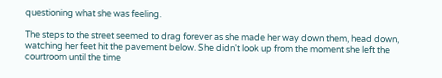questioning what she was feeling.

The steps to the street seemed to drag forever as she made her way down them, head down, watching her feet hit the pavement below. She didn't look up from the moment she left the courtroom until the time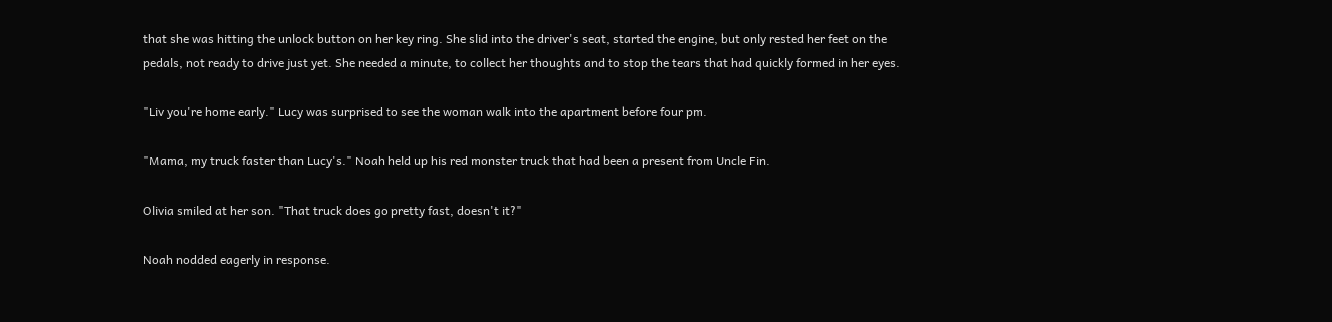that she was hitting the unlock button on her key ring. She slid into the driver's seat, started the engine, but only rested her feet on the pedals, not ready to drive just yet. She needed a minute, to collect her thoughts and to stop the tears that had quickly formed in her eyes.

"Liv you're home early." Lucy was surprised to see the woman walk into the apartment before four pm.

"Mama, my truck faster than Lucy's." Noah held up his red monster truck that had been a present from Uncle Fin.

Olivia smiled at her son. "That truck does go pretty fast, doesn't it?"

Noah nodded eagerly in response.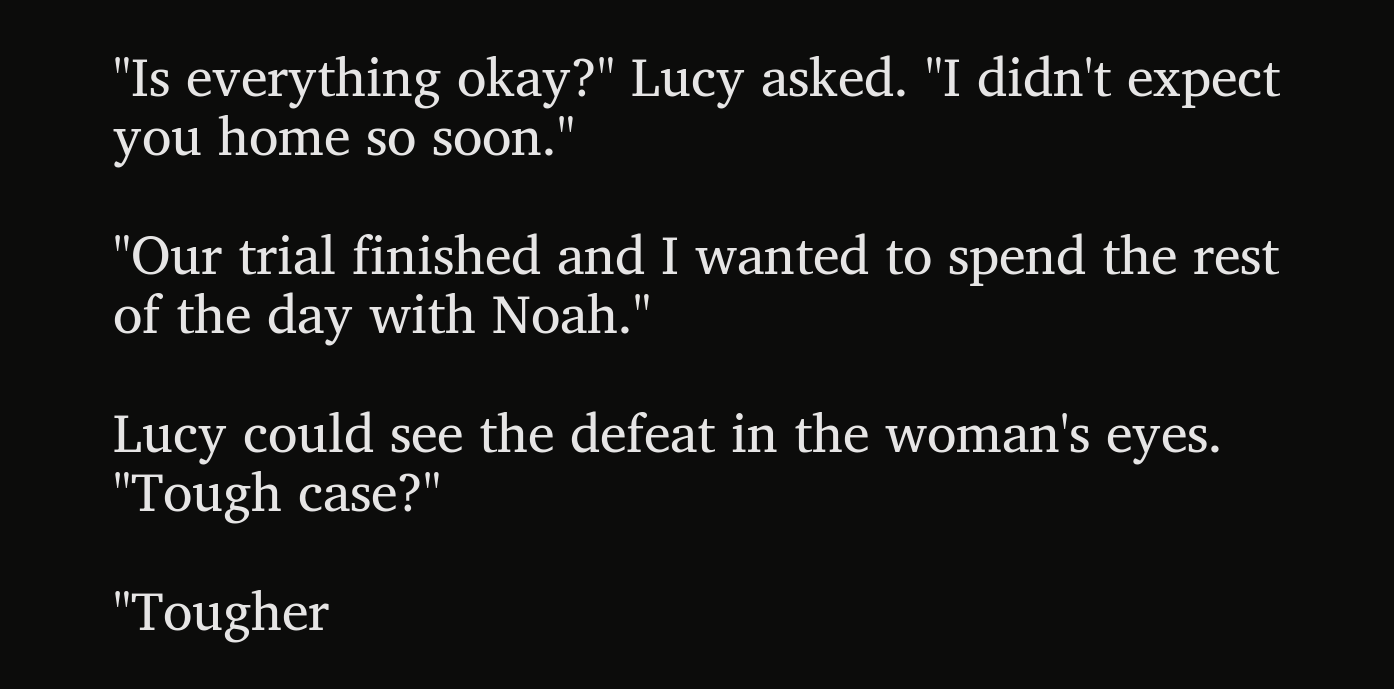"Is everything okay?" Lucy asked. "I didn't expect you home so soon."

"Our trial finished and I wanted to spend the rest of the day with Noah."

Lucy could see the defeat in the woman's eyes. "Tough case?"

"Tougher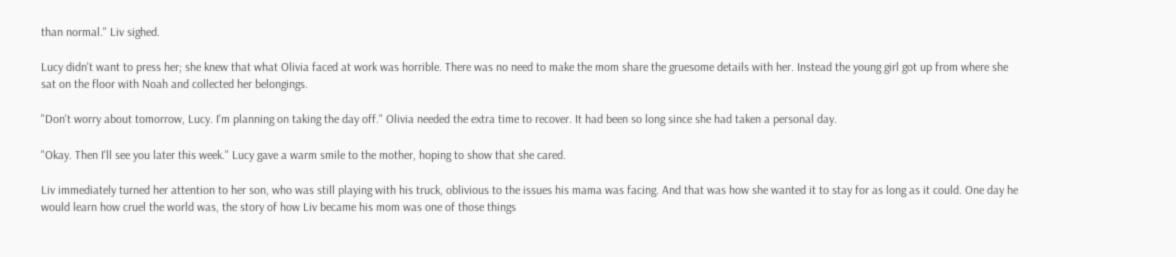than normal." Liv sighed.

Lucy didn't want to press her; she knew that what Olivia faced at work was horrible. There was no need to make the mom share the gruesome details with her. Instead the young girl got up from where she sat on the floor with Noah and collected her belongings.

"Don't worry about tomorrow, Lucy. I'm planning on taking the day off." Olivia needed the extra time to recover. It had been so long since she had taken a personal day.

"Okay. Then I'll see you later this week." Lucy gave a warm smile to the mother, hoping to show that she cared.

Liv immediately turned her attention to her son, who was still playing with his truck, oblivious to the issues his mama was facing. And that was how she wanted it to stay for as long as it could. One day he would learn how cruel the world was, the story of how Liv became his mom was one of those things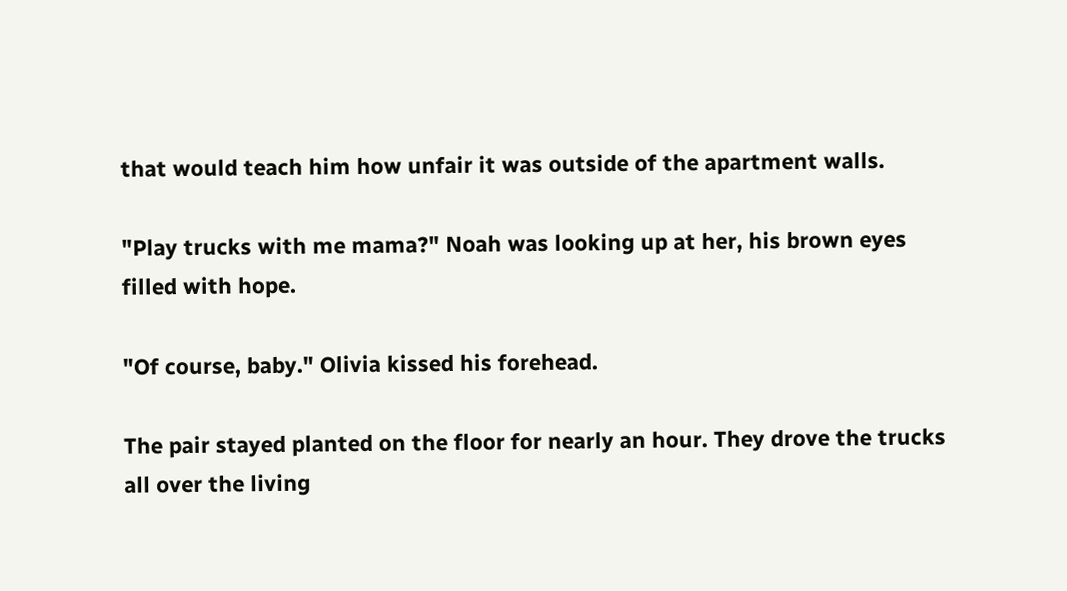that would teach him how unfair it was outside of the apartment walls.

"Play trucks with me mama?" Noah was looking up at her, his brown eyes filled with hope.

"Of course, baby." Olivia kissed his forehead.

The pair stayed planted on the floor for nearly an hour. They drove the trucks all over the living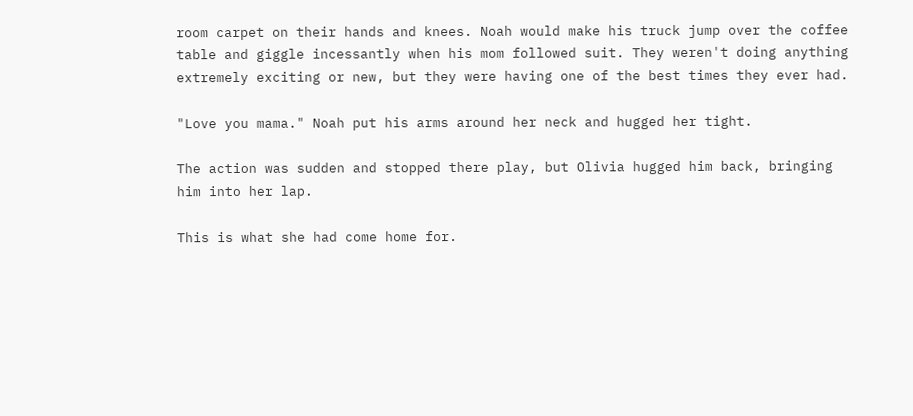room carpet on their hands and knees. Noah would make his truck jump over the coffee table and giggle incessantly when his mom followed suit. They weren't doing anything extremely exciting or new, but they were having one of the best times they ever had.

"Love you mama." Noah put his arms around her neck and hugged her tight.

The action was sudden and stopped there play, but Olivia hugged him back, bringing him into her lap.

This is what she had come home for.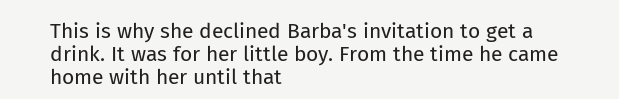This is why she declined Barba's invitation to get a drink. It was for her little boy. From the time he came home with her until that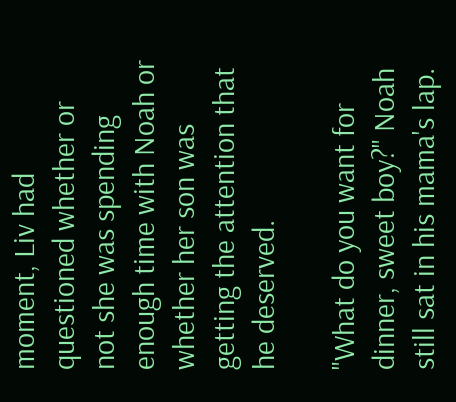moment, Liv had questioned whether or not she was spending enough time with Noah or whether her son was getting the attention that he deserved.

"What do you want for dinner, sweet boy?" Noah still sat in his mama's lap.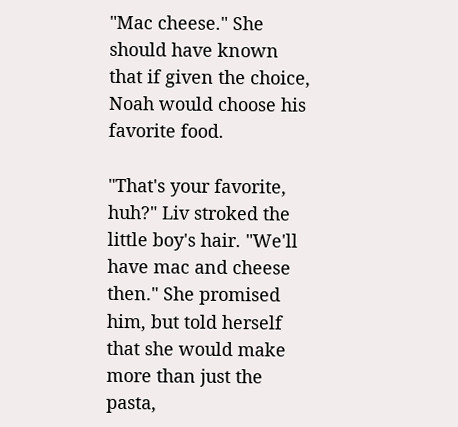"Mac cheese." She should have known that if given the choice, Noah would choose his favorite food.

"That's your favorite, huh?" Liv stroked the little boy's hair. "We'll have mac and cheese then." She promised him, but told herself that she would make more than just the pasta,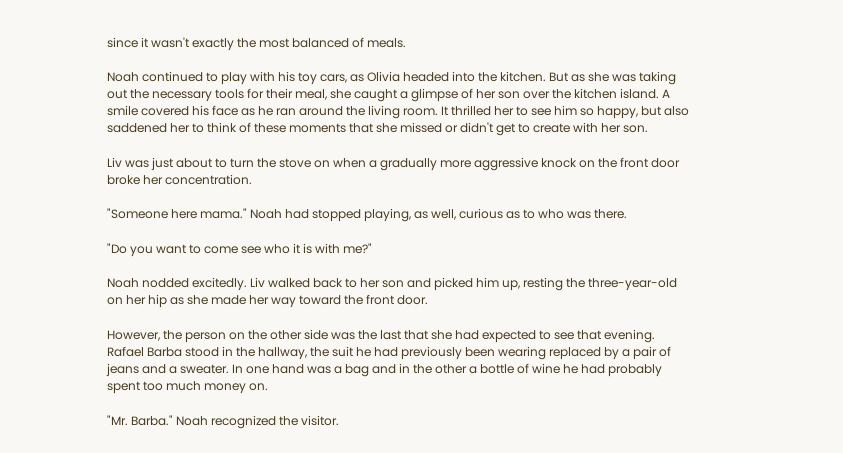since it wasn't exactly the most balanced of meals.

Noah continued to play with his toy cars, as Olivia headed into the kitchen. But as she was taking out the necessary tools for their meal, she caught a glimpse of her son over the kitchen island. A smile covered his face as he ran around the living room. It thrilled her to see him so happy, but also saddened her to think of these moments that she missed or didn't get to create with her son.

Liv was just about to turn the stove on when a gradually more aggressive knock on the front door broke her concentration.

"Someone here mama." Noah had stopped playing, as well, curious as to who was there.

"Do you want to come see who it is with me?"

Noah nodded excitedly. Liv walked back to her son and picked him up, resting the three-year-old on her hip as she made her way toward the front door.

However, the person on the other side was the last that she had expected to see that evening. Rafael Barba stood in the hallway, the suit he had previously been wearing replaced by a pair of jeans and a sweater. In one hand was a bag and in the other a bottle of wine he had probably spent too much money on.

"Mr. Barba." Noah recognized the visitor.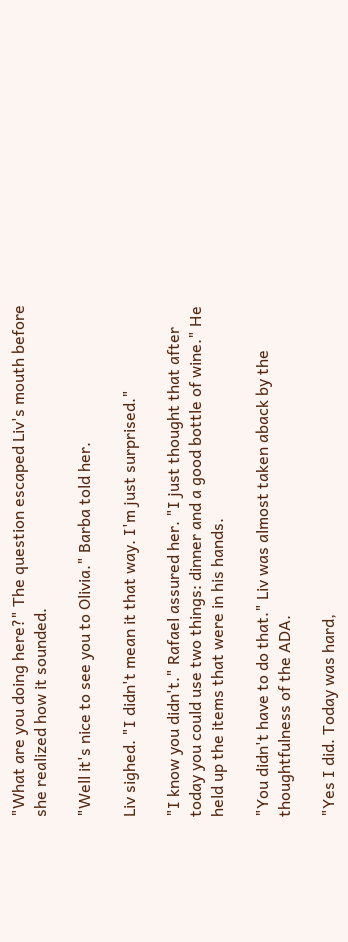"What are you doing here?" The question escaped Liv's mouth before she realized how it sounded.

"Well it's nice to see you to Olivia." Barba told her.

Liv sighed. "I didn't mean it that way. I'm just surprised."

"I know you didn't." Rafael assured her. "I just thought that after today you could use two things: dinner and a good bottle of wine." He held up the items that were in his hands.

"You didn't have to do that." Liv was almost taken aback by the thoughtfulness of the ADA.

"Yes I did. Today was hard,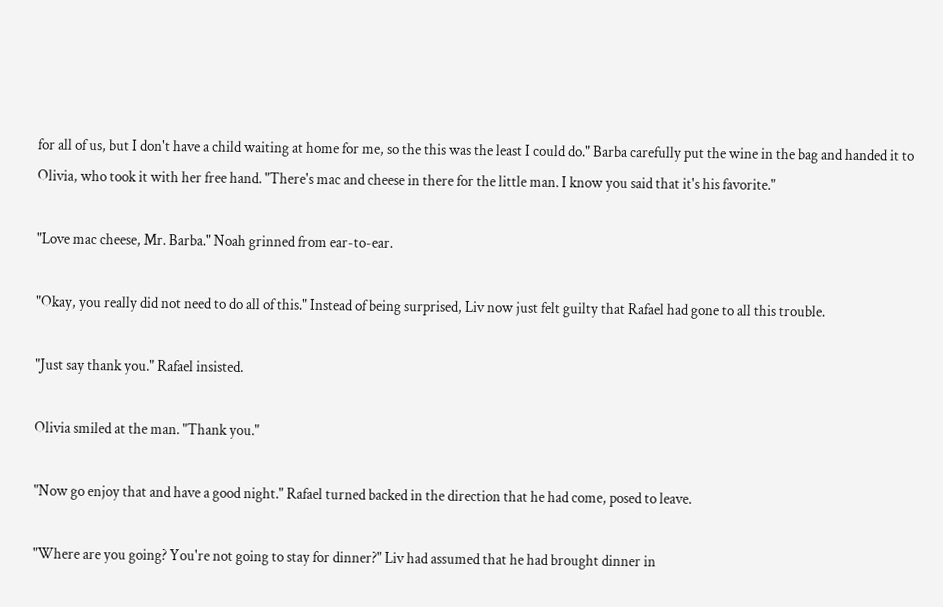for all of us, but I don't have a child waiting at home for me, so the this was the least I could do." Barba carefully put the wine in the bag and handed it to Olivia, who took it with her free hand. "There's mac and cheese in there for the little man. I know you said that it's his favorite."

"Love mac cheese, Mr. Barba." Noah grinned from ear-to-ear.

"Okay, you really did not need to do all of this." Instead of being surprised, Liv now just felt guilty that Rafael had gone to all this trouble.

"Just say thank you." Rafael insisted.

Olivia smiled at the man. "Thank you."

"Now go enjoy that and have a good night." Rafael turned backed in the direction that he had come, posed to leave.

"Where are you going? You're not going to stay for dinner?" Liv had assumed that he had brought dinner in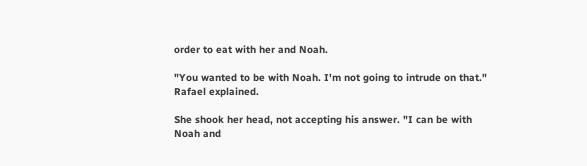order to eat with her and Noah.

"You wanted to be with Noah. I'm not going to intrude on that." Rafael explained.

She shook her head, not accepting his answer. "I can be with Noah and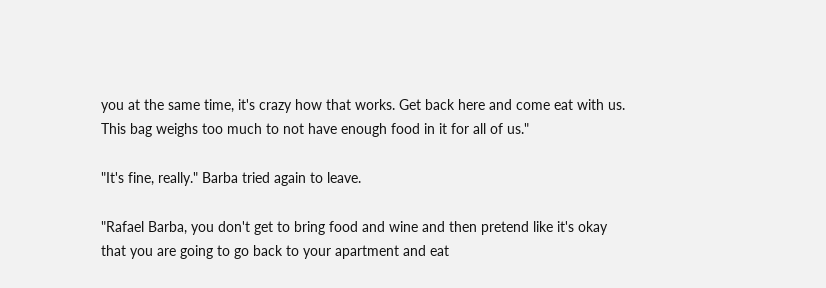you at the same time, it's crazy how that works. Get back here and come eat with us. This bag weighs too much to not have enough food in it for all of us."

"It's fine, really." Barba tried again to leave.

"Rafael Barba, you don't get to bring food and wine and then pretend like it's okay that you are going to go back to your apartment and eat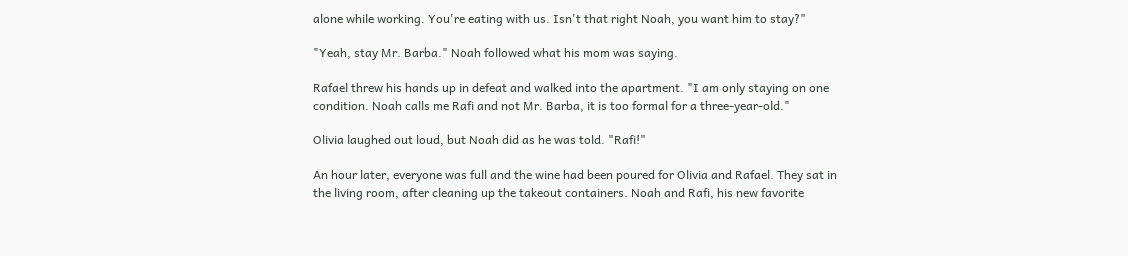alone while working. You're eating with us. Isn't that right Noah, you want him to stay?"

"Yeah, stay Mr. Barba." Noah followed what his mom was saying.

Rafael threw his hands up in defeat and walked into the apartment. "I am only staying on one condition. Noah calls me Rafi and not Mr. Barba, it is too formal for a three-year-old."

Olivia laughed out loud, but Noah did as he was told. "Rafi!"

An hour later, everyone was full and the wine had been poured for Olivia and Rafael. They sat in the living room, after cleaning up the takeout containers. Noah and Rafi, his new favorite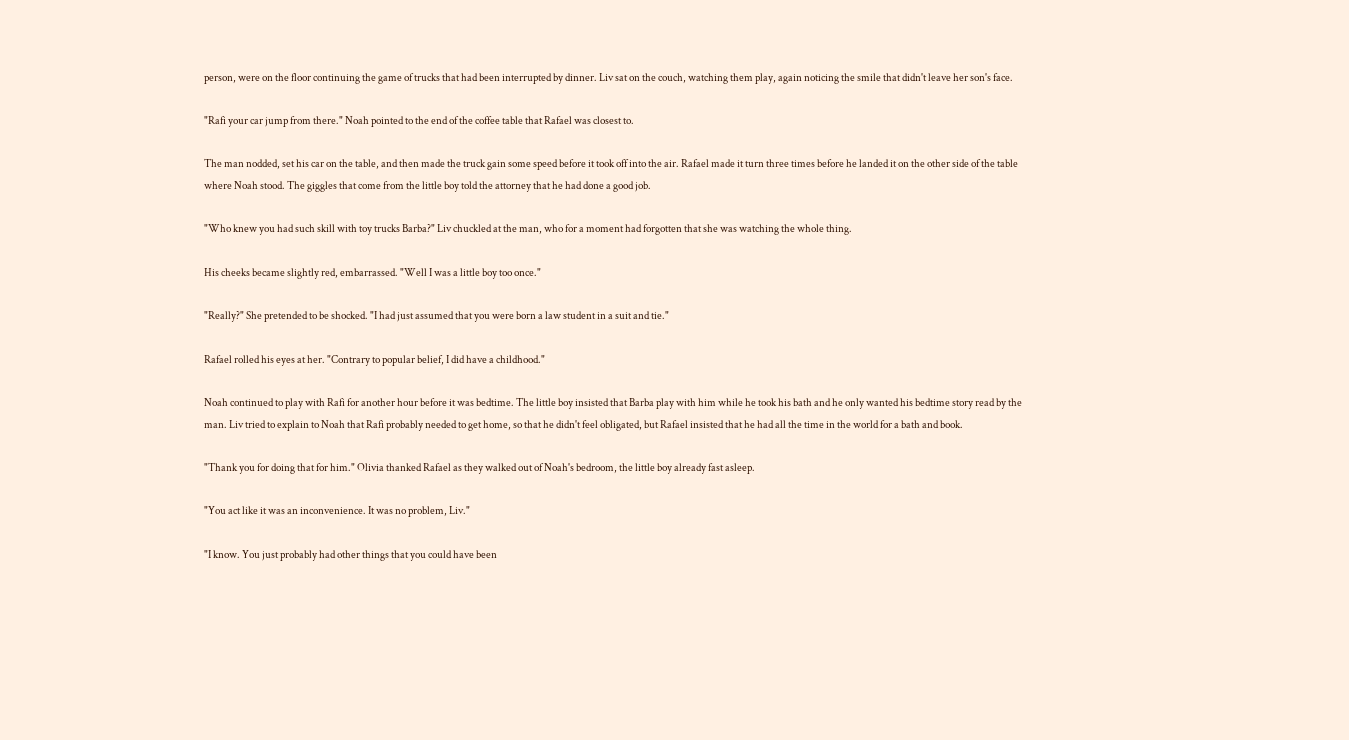person, were on the floor continuing the game of trucks that had been interrupted by dinner. Liv sat on the couch, watching them play, again noticing the smile that didn't leave her son's face.

"Rafi your car jump from there." Noah pointed to the end of the coffee table that Rafael was closest to.

The man nodded, set his car on the table, and then made the truck gain some speed before it took off into the air. Rafael made it turn three times before he landed it on the other side of the table where Noah stood. The giggles that come from the little boy told the attorney that he had done a good job.

"Who knew you had such skill with toy trucks Barba?" Liv chuckled at the man, who for a moment had forgotten that she was watching the whole thing.

His cheeks became slightly red, embarrassed. "Well I was a little boy too once."

"Really?" She pretended to be shocked. "I had just assumed that you were born a law student in a suit and tie."

Rafael rolled his eyes at her. "Contrary to popular belief, I did have a childhood."

Noah continued to play with Rafi for another hour before it was bedtime. The little boy insisted that Barba play with him while he took his bath and he only wanted his bedtime story read by the man. Liv tried to explain to Noah that Rafi probably needed to get home, so that he didn't feel obligated, but Rafael insisted that he had all the time in the world for a bath and book.

"Thank you for doing that for him." Olivia thanked Rafael as they walked out of Noah's bedroom, the little boy already fast asleep.

"You act like it was an inconvenience. It was no problem, Liv."

"I know. You just probably had other things that you could have been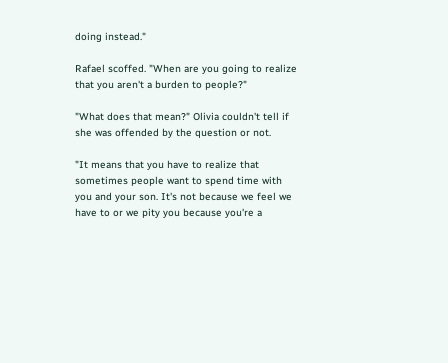doing instead."

Rafael scoffed. "When are you going to realize that you aren't a burden to people?"

"What does that mean?" Olivia couldn't tell if she was offended by the question or not.

"It means that you have to realize that sometimes people want to spend time with you and your son. It's not because we feel we have to or we pity you because you're a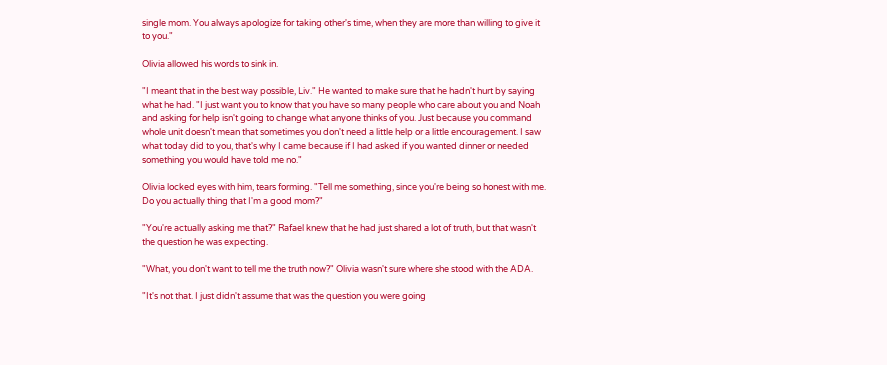single mom. You always apologize for taking other's time, when they are more than willing to give it to you."

Olivia allowed his words to sink in.

"I meant that in the best way possible, Liv." He wanted to make sure that he hadn't hurt by saying what he had. "I just want you to know that you have so many people who care about you and Noah and asking for help isn't going to change what anyone thinks of you. Just because you command whole unit doesn't mean that sometimes you don't need a little help or a little encouragement. I saw what today did to you, that's why I came because if I had asked if you wanted dinner or needed something you would have told me no."

Olivia locked eyes with him, tears forming. "Tell me something, since you're being so honest with me. Do you actually thing that I'm a good mom?"

"You're actually asking me that?" Rafael knew that he had just shared a lot of truth, but that wasn't the question he was expecting.

"What, you don't want to tell me the truth now?" Olivia wasn't sure where she stood with the ADA.

"It's not that. I just didn't assume that was the question you were going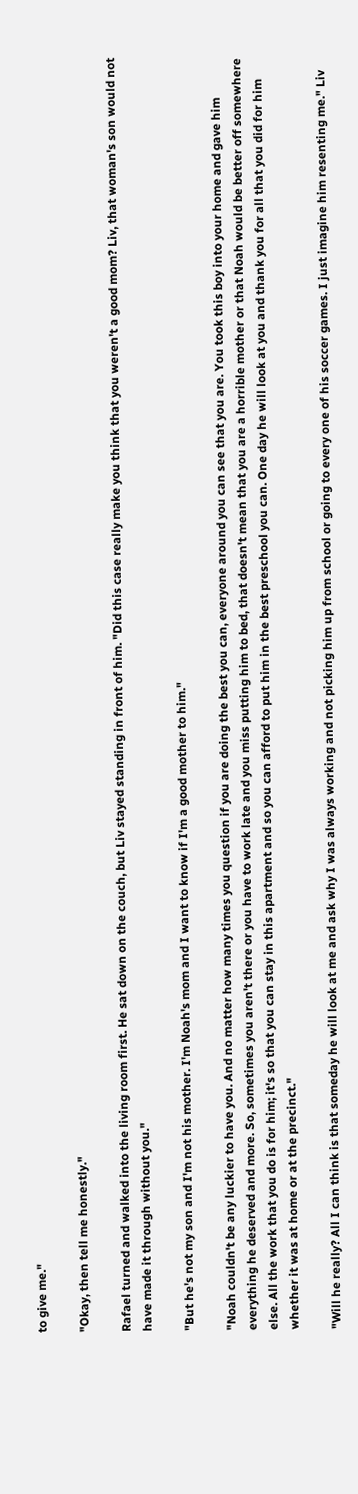to give me."

"Okay, then tell me honestly."

Rafael turned and walked into the living room first. He sat down on the couch, but Liv stayed standing in front of him. "Did this case really make you think that you weren't a good mom? Liv, that woman's son would not have made it through without you."

"But he's not my son and I'm not his mother. I'm Noah's mom and I want to know if I'm a good mother to him."

"Noah couldn't be any luckier to have you. And no matter how many times you question if you are doing the best you can, everyone around you can see that you are. You took this boy into your home and gave him everything he deserved and more. So, sometimes you aren't there or you have to work late and you miss putting him to bed, that doesn't mean that you are a horrible mother or that Noah would be better off somewhere else. All the work that you do is for him; it's so that you can stay in this apartment and so you can afford to put him in the best preschool you can. One day he will look at you and thank you for all that you did for him whether it was at home or at the precinct."

"Will he really? All I can think is that someday he will look at me and ask why I was always working and not picking him up from school or going to every one of his soccer games. I just imagine him resenting me." Liv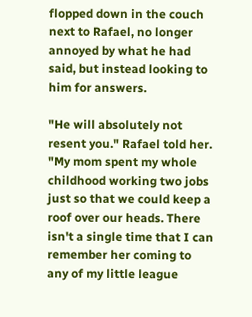flopped down in the couch next to Rafael, no longer annoyed by what he had said, but instead looking to him for answers.

"He will absolutely not resent you." Rafael told her. "My mom spent my whole childhood working two jobs just so that we could keep a roof over our heads. There isn't a single time that I can remember her coming to any of my little league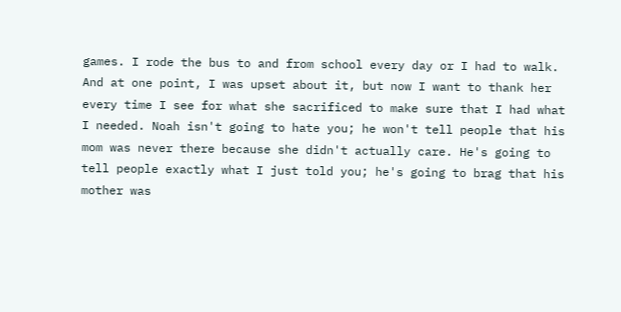games. I rode the bus to and from school every day or I had to walk. And at one point, I was upset about it, but now I want to thank her every time I see for what she sacrificed to make sure that I had what I needed. Noah isn't going to hate you; he won't tell people that his mom was never there because she didn't actually care. He's going to tell people exactly what I just told you; he's going to brag that his mother was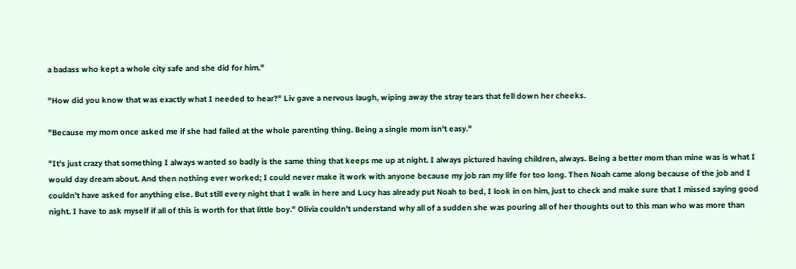a badass who kept a whole city safe and she did for him."

"How did you know that was exactly what I needed to hear?" Liv gave a nervous laugh, wiping away the stray tears that fell down her cheeks.

"Because my mom once asked me if she had failed at the whole parenting thing. Being a single mom isn't easy."

"It's just crazy that something I always wanted so badly is the same thing that keeps me up at night. I always pictured having children, always. Being a better mom than mine was is what I would day dream about. And then nothing ever worked; I could never make it work with anyone because my job ran my life for too long. Then Noah came along because of the job and I couldn't have asked for anything else. But still every night that I walk in here and Lucy has already put Noah to bed, I look in on him, just to check and make sure that I missed saying good night. I have to ask myself if all of this is worth for that little boy." Olivia couldn't understand why all of a sudden she was pouring all of her thoughts out to this man who was more than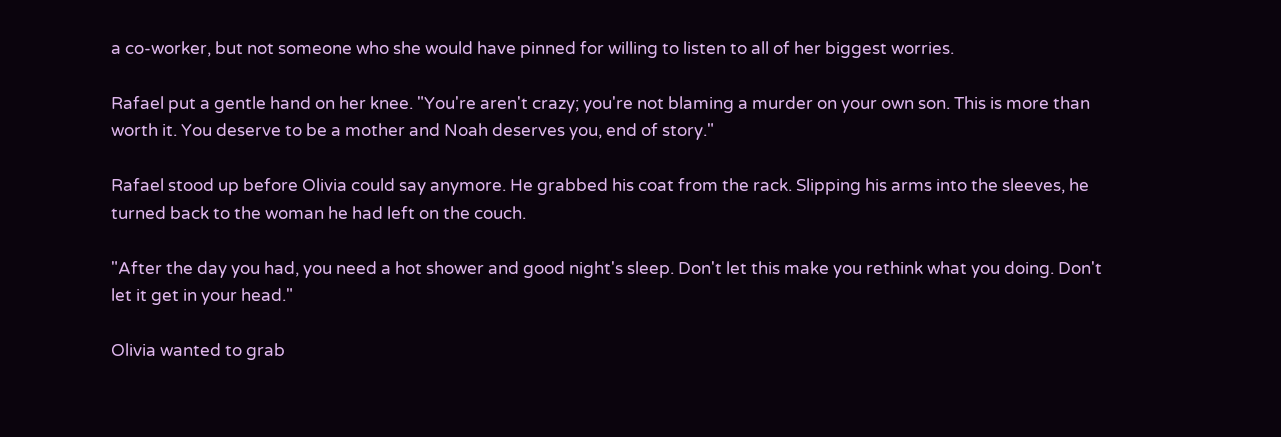a co-worker, but not someone who she would have pinned for willing to listen to all of her biggest worries.

Rafael put a gentle hand on her knee. "You're aren't crazy; you're not blaming a murder on your own son. This is more than worth it. You deserve to be a mother and Noah deserves you, end of story."

Rafael stood up before Olivia could say anymore. He grabbed his coat from the rack. Slipping his arms into the sleeves, he turned back to the woman he had left on the couch.

"After the day you had, you need a hot shower and good night's sleep. Don't let this make you rethink what you doing. Don't let it get in your head."

Olivia wanted to grab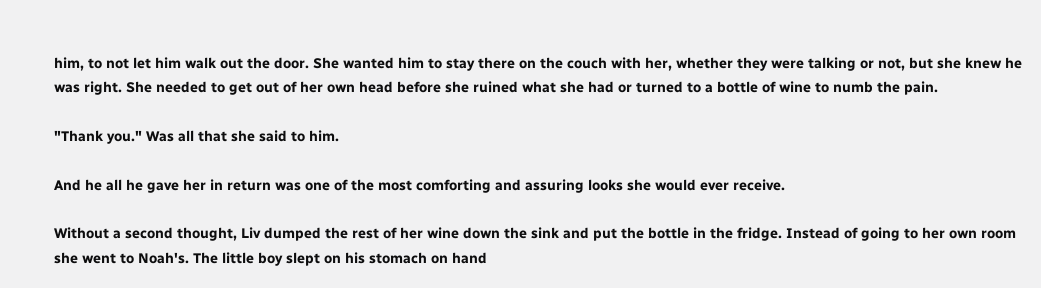him, to not let him walk out the door. She wanted him to stay there on the couch with her, whether they were talking or not, but she knew he was right. She needed to get out of her own head before she ruined what she had or turned to a bottle of wine to numb the pain.

"Thank you." Was all that she said to him.

And he all he gave her in return was one of the most comforting and assuring looks she would ever receive.

Without a second thought, Liv dumped the rest of her wine down the sink and put the bottle in the fridge. Instead of going to her own room she went to Noah's. The little boy slept on his stomach on hand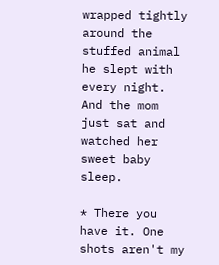wrapped tightly around the stuffed animal he slept with every night. And the mom just sat and watched her sweet baby sleep.

* There you have it. One shots aren't my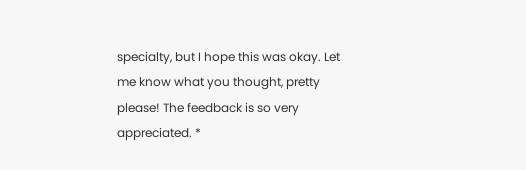specialty, but I hope this was okay. Let me know what you thought, pretty please! The feedback is so very appreciated. *